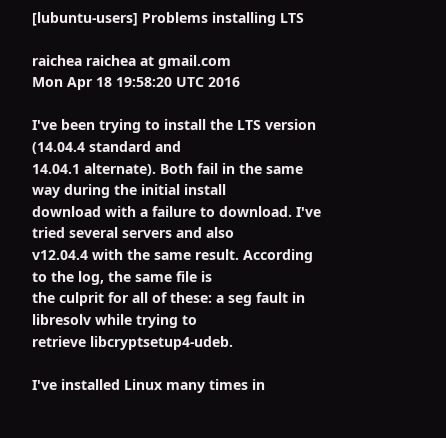[lubuntu-users] Problems installing LTS

raichea raichea at gmail.com
Mon Apr 18 19:58:20 UTC 2016

I've been trying to install the LTS version (14.04.4 standard and
14.04.1 alternate). Both fail in the same way during the initial install
download with a failure to download. I've tried several servers and also
v12.04.4 with the same result. According to the log, the same file is
the culprit for all of these: a seg fault in libresolv while trying to
retrieve libcryptsetup4-udeb.

I've installed Linux many times in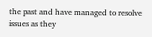the past and have managed to resolve
issues as they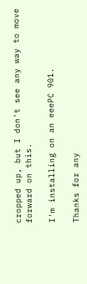cropped up, but I don't see any way to move forward on this.

I'm installing on an eeePC 901.

Thanks for any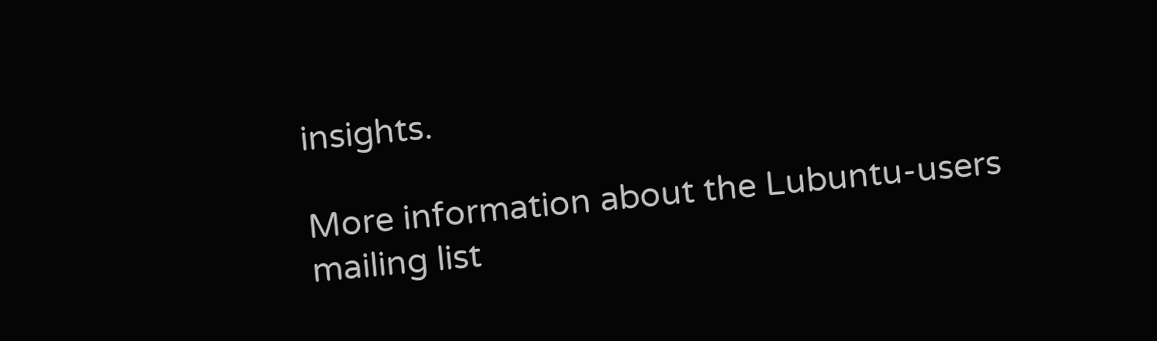insights.

More information about the Lubuntu-users mailing list